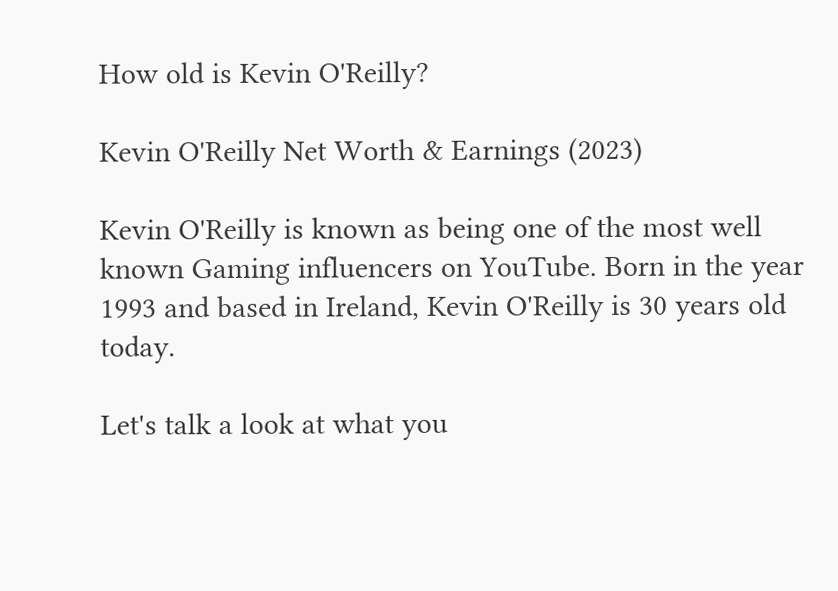How old is Kevin O'Reilly?

Kevin O'Reilly Net Worth & Earnings (2023)

Kevin O'Reilly is known as being one of the most well known Gaming influencers on YouTube. Born in the year 1993 and based in Ireland, Kevin O'Reilly is 30 years old today.

Let's talk a look at what you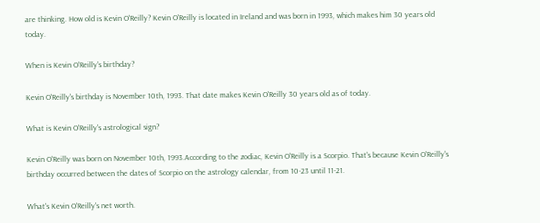are thinking. How old is Kevin O'Reilly? Kevin O'Reilly is located in Ireland and was born in 1993, which makes him 30 years old today.

When is Kevin O'Reilly's birthday?

Kevin O'Reilly's birthday is November 10th, 1993. That date makes Kevin O'Reilly 30 years old as of today.

What is Kevin O'Reilly's astrological sign?

Kevin O'Reilly was born on November 10th, 1993.According to the zodiac, Kevin O'Reilly is a Scorpio. That's because Kevin O'Reilly's birthday occurred between the dates of Scorpio on the astrology calendar, from 10-23 until 11-21.

What's Kevin O'Reilly's net worth.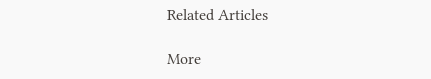Related Articles

More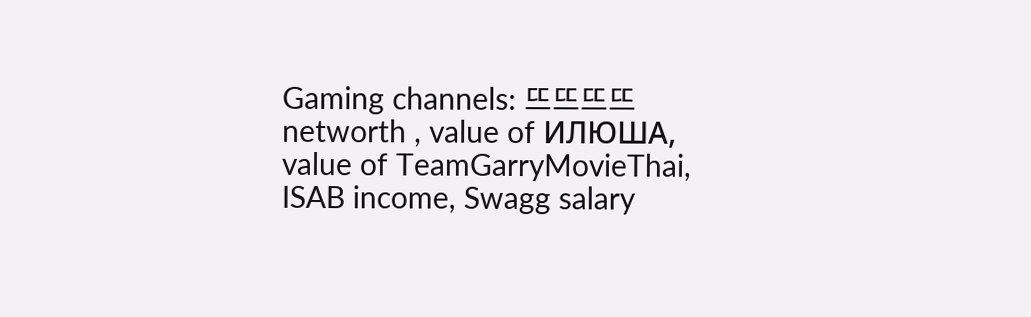Gaming channels: 뜨뜨뜨뜨 networth , value of ИЛЮША, value of TeamGarryMovieThai, ISAB income, Swagg salary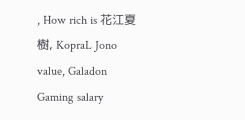, How rich is 花江夏樹, KopraL Jono value, Galadon Gaming salary